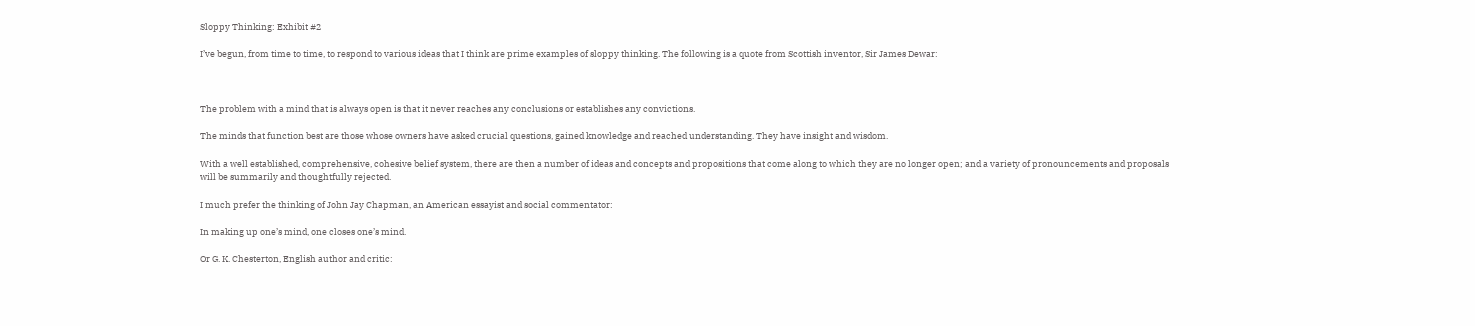Sloppy Thinking: Exhibit #2

I’ve begun, from time to time, to respond to various ideas that I think are prime examples of sloppy thinking. The following is a quote from Scottish inventor, Sir James Dewar:



The problem with a mind that is always open is that it never reaches any conclusions or establishes any convictions.

The minds that function best are those whose owners have asked crucial questions, gained knowledge and reached understanding. They have insight and wisdom.

With a well established, comprehensive, cohesive belief system, there are then a number of ideas and concepts and propositions that come along to which they are no longer open; and a variety of pronouncements and proposals will be summarily and thoughtfully rejected.

I much prefer the thinking of John Jay Chapman, an American essayist and social commentator:

In making up one’s mind, one closes one’s mind.

Or G. K. Chesterton, English author and critic: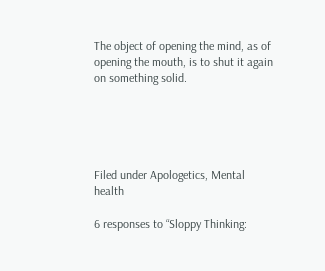The object of opening the mind, as of opening the mouth, is to shut it again on something solid.





Filed under Apologetics, Mental health

6 responses to “Sloppy Thinking: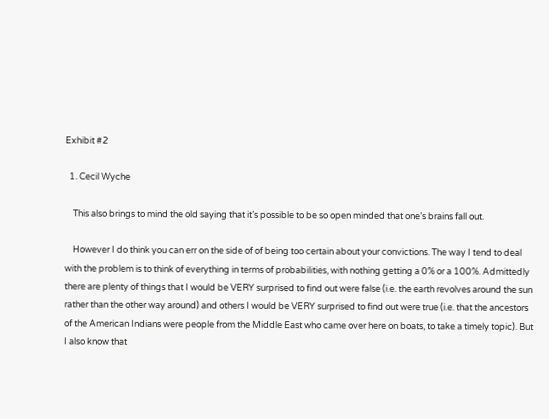Exhibit #2

  1. Cecil Wyche

    This also brings to mind the old saying that it’s possible to be so open minded that one’s brains fall out.

    However I do think you can err on the side of of being too certain about your convictions. The way I tend to deal with the problem is to think of everything in terms of probabilities, with nothing getting a 0% or a 100%. Admittedly there are plenty of things that I would be VERY surprised to find out were false (i.e. the earth revolves around the sun rather than the other way around) and others I would be VERY surprised to find out were true (i.e. that the ancestors of the American Indians were people from the Middle East who came over here on boats, to take a timely topic). But I also know that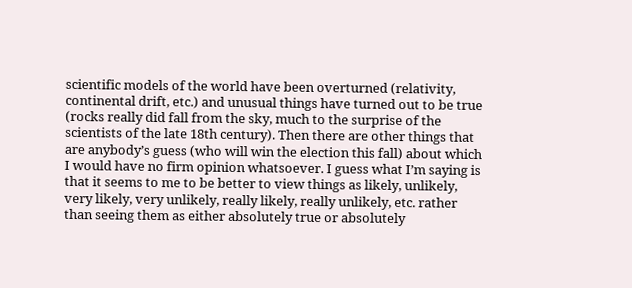scientific models of the world have been overturned (relativity, continental drift, etc.) and unusual things have turned out to be true (rocks really did fall from the sky, much to the surprise of the scientists of the late 18th century). Then there are other things that are anybody’s guess (who will win the election this fall) about which I would have no firm opinion whatsoever. I guess what I’m saying is that it seems to me to be better to view things as likely, unlikely, very likely, very unlikely, really likely, really unlikely, etc. rather than seeing them as either absolutely true or absolutely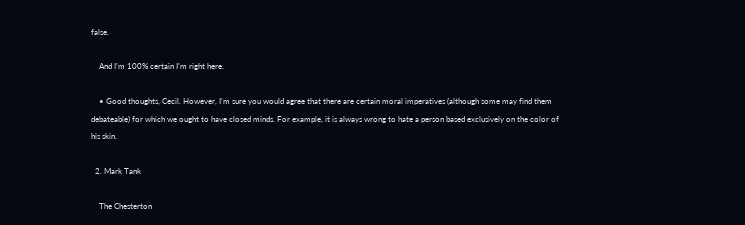false.

    And I’m 100% certain I’m right here.

    • Good thoughts, Cecil. However, I’m sure you would agree that there are certain moral imperatives (although some may find them debateable) for which we ought to have closed minds. For example, it is always wrong to hate a person based exclusively on the color of his skin.

  2. Mark Tank

    The Chesterton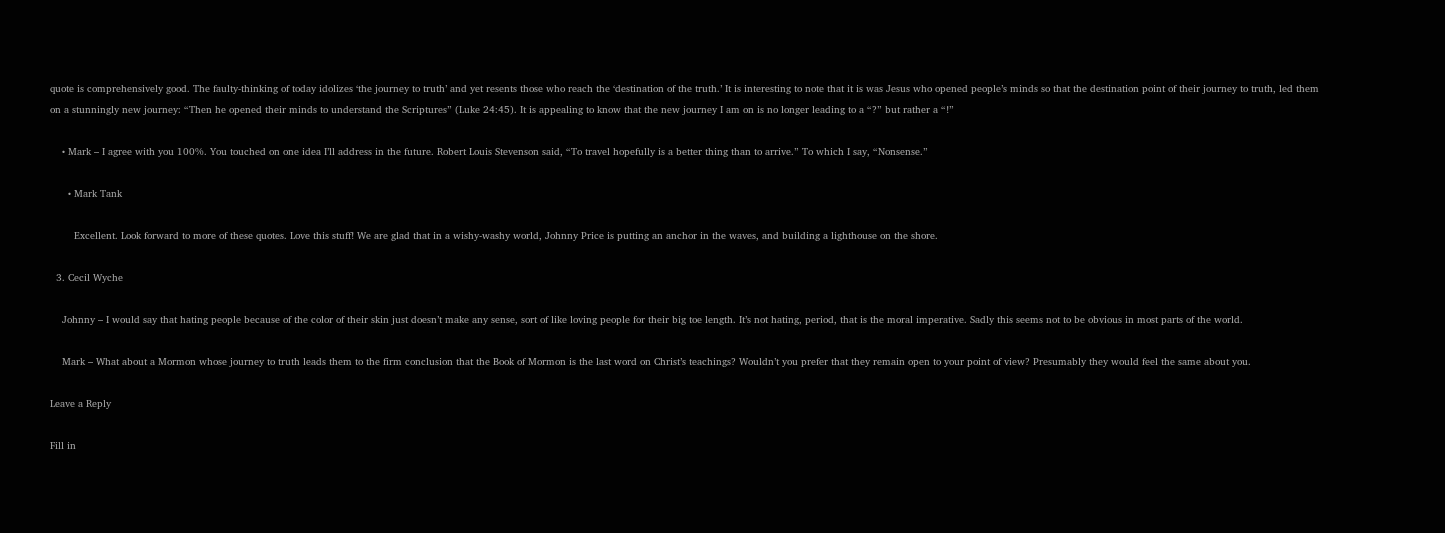quote is comprehensively good. The faulty-thinking of today idolizes ‘the journey to truth’ and yet resents those who reach the ‘destination of the truth.’ It is interesting to note that it is was Jesus who opened people’s minds so that the destination point of their journey to truth, led them on a stunningly new journey: “Then he opened their minds to understand the Scriptures” (Luke 24:45). It is appealing to know that the new journey I am on is no longer leading to a “?” but rather a “!”

    • Mark – I agree with you 100%. You touched on one idea I’ll address in the future. Robert Louis Stevenson said, “To travel hopefully is a better thing than to arrive.” To which I say, “Nonsense.”

      • Mark Tank

        Excellent. Look forward to more of these quotes. Love this stuff! We are glad that in a wishy-washy world, Johnny Price is putting an anchor in the waves, and building a lighthouse on the shore.

  3. Cecil Wyche

    Johnny – I would say that hating people because of the color of their skin just doesn’t make any sense, sort of like loving people for their big toe length. It’s not hating, period, that is the moral imperative. Sadly this seems not to be obvious in most parts of the world.

    Mark – What about a Mormon whose journey to truth leads them to the firm conclusion that the Book of Mormon is the last word on Christ’s teachings? Wouldn’t you prefer that they remain open to your point of view? Presumably they would feel the same about you.

Leave a Reply

Fill in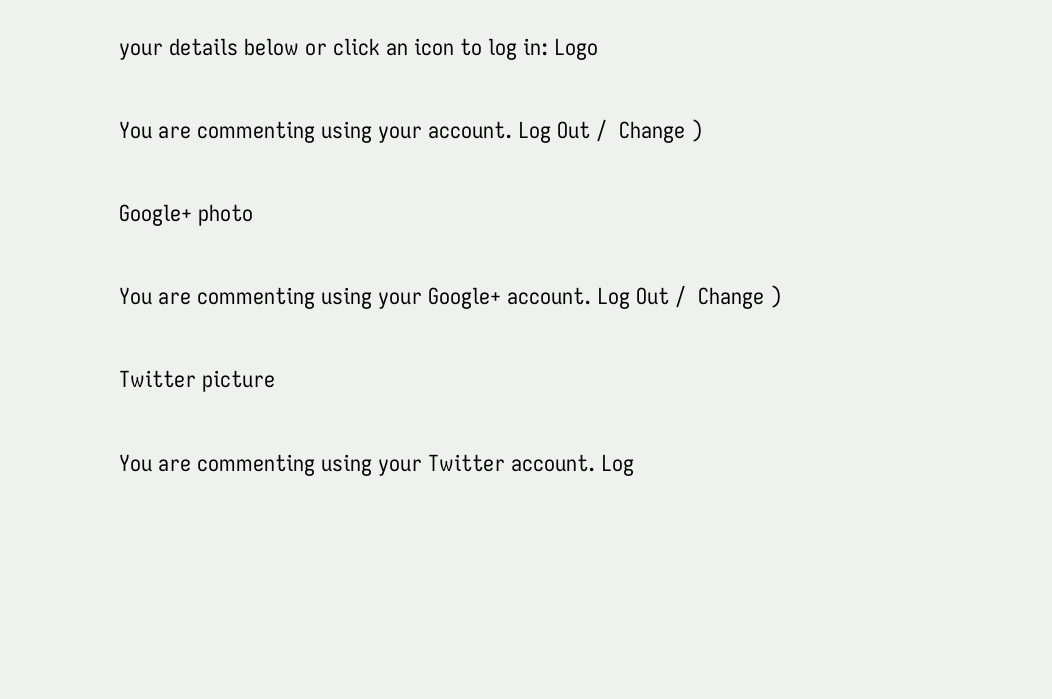your details below or click an icon to log in: Logo

You are commenting using your account. Log Out /  Change )

Google+ photo

You are commenting using your Google+ account. Log Out /  Change )

Twitter picture

You are commenting using your Twitter account. Log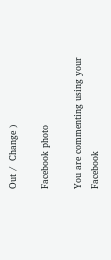Out /  Change )

Facebook photo

You are commenting using your Facebook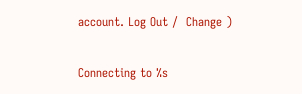account. Log Out /  Change )

Connecting to %s